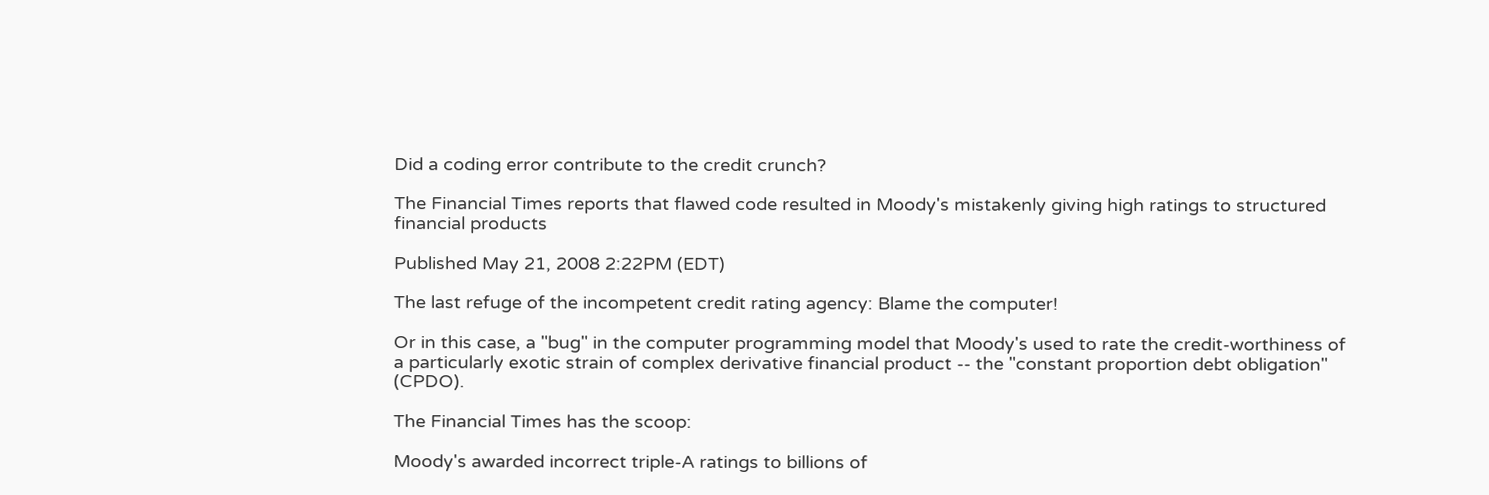Did a coding error contribute to the credit crunch?

The Financial Times reports that flawed code resulted in Moody's mistakenly giving high ratings to structured financial products

Published May 21, 2008 2:22PM (EDT)

The last refuge of the incompetent credit rating agency: Blame the computer!

Or in this case, a "bug" in the computer programming model that Moody's used to rate the credit-worthiness of a particularly exotic strain of complex derivative financial product -- the "constant proportion debt obligation" (CPDO).

The Financial Times has the scoop:

Moody's awarded incorrect triple-A ratings to billions of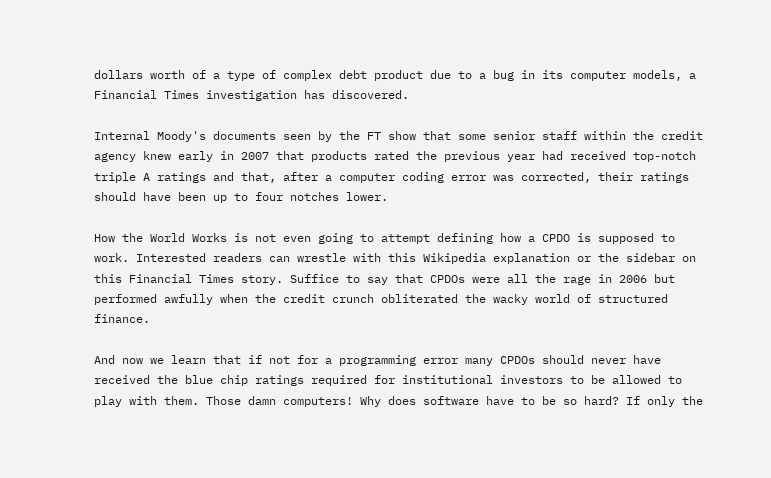dollars worth of a type of complex debt product due to a bug in its computer models, a Financial Times investigation has discovered.

Internal Moody's documents seen by the FT show that some senior staff within the credit agency knew early in 2007 that products rated the previous year had received top-notch triple A ratings and that, after a computer coding error was corrected, their ratings should have been up to four notches lower.

How the World Works is not even going to attempt defining how a CPDO is supposed to work. Interested readers can wrestle with this Wikipedia explanation or the sidebar on this Financial Times story. Suffice to say that CPDOs were all the rage in 2006 but performed awfully when the credit crunch obliterated the wacky world of structured finance.

And now we learn that if not for a programming error many CPDOs should never have received the blue chip ratings required for institutional investors to be allowed to play with them. Those damn computers! Why does software have to be so hard? If only the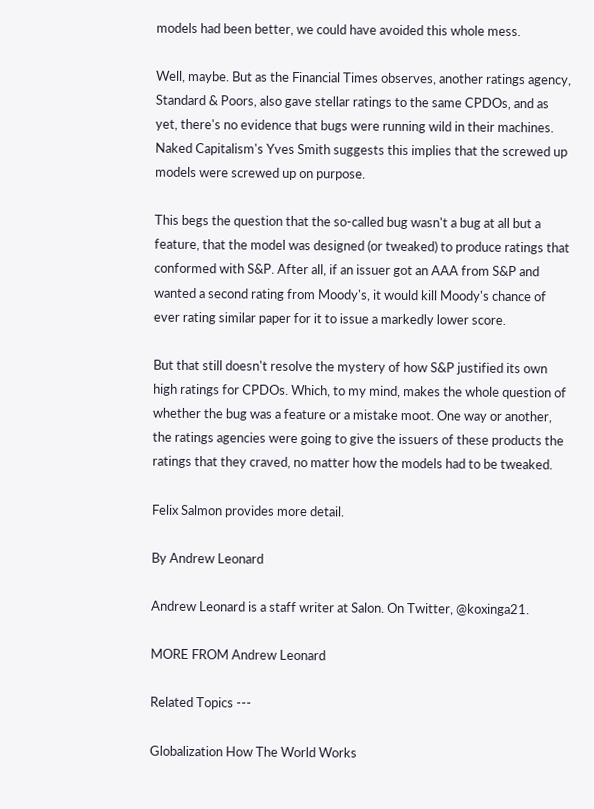models had been better, we could have avoided this whole mess.

Well, maybe. But as the Financial Times observes, another ratings agency, Standard & Poors, also gave stellar ratings to the same CPDOs, and as yet, there's no evidence that bugs were running wild in their machines. Naked Capitalism's Yves Smith suggests this implies that the screwed up models were screwed up on purpose.

This begs the question that the so-called bug wasn't a bug at all but a feature, that the model was designed (or tweaked) to produce ratings that conformed with S&P. After all, if an issuer got an AAA from S&P and wanted a second rating from Moody's, it would kill Moody's chance of ever rating similar paper for it to issue a markedly lower score.

But that still doesn't resolve the mystery of how S&P justified its own high ratings for CPDOs. Which, to my mind, makes the whole question of whether the bug was a feature or a mistake moot. One way or another, the ratings agencies were going to give the issuers of these products the ratings that they craved, no matter how the models had to be tweaked.

Felix Salmon provides more detail.

By Andrew Leonard

Andrew Leonard is a staff writer at Salon. On Twitter, @koxinga21.

MORE FROM Andrew Leonard

Related Topics ---

Globalization How The World Works